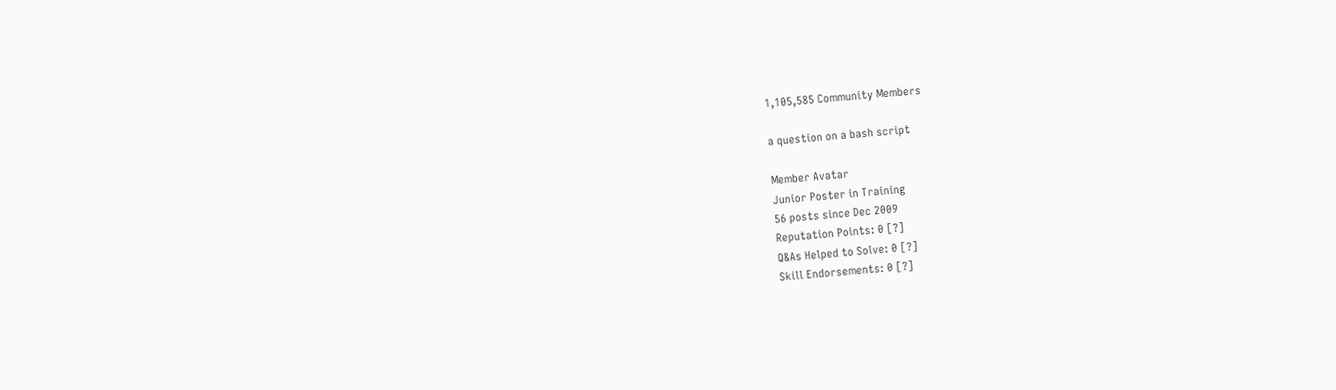1,105,585 Community Members

a question on a bash script

Member Avatar
Junior Poster in Training
56 posts since Dec 2009
Reputation Points: 0 [?]
Q&As Helped to Solve: 0 [?]
Skill Endorsements: 0 [?]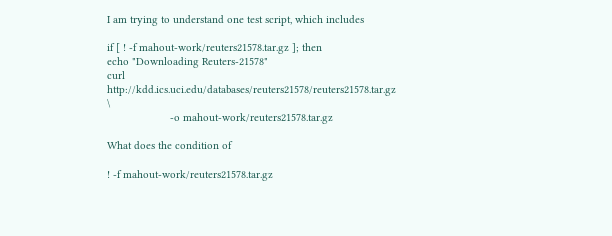I am trying to understand one test script, which includes

if [ ! -f mahout-work/reuters21578.tar.gz ]; then
echo "Downloading Reuters-21578"
curl http://kdd.ics.uci.edu/databases/reuters21578/reuters21578.tar.gz \
                     -o mahout-work/reuters21578.tar.gz

What does the condition of

! -f mahout-work/reuters21578.tar.gz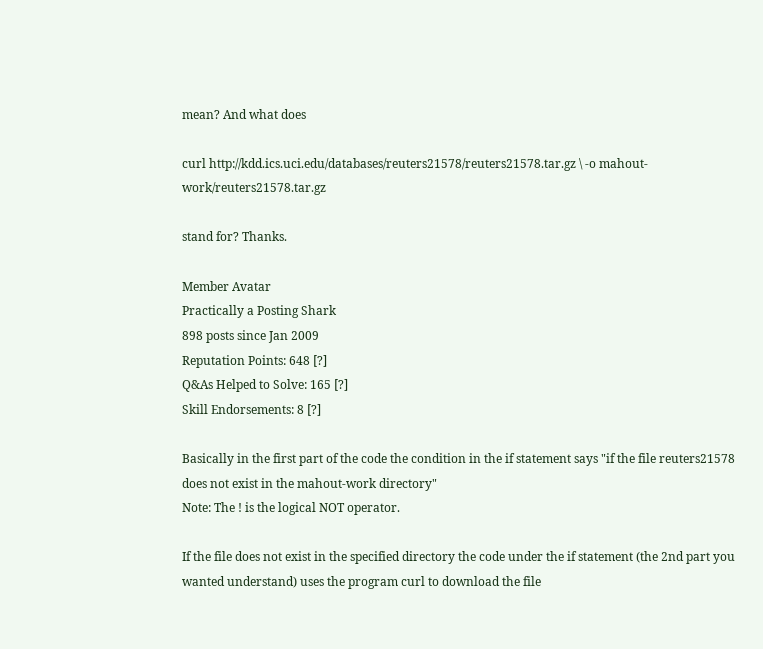mean? And what does

curl http://kdd.ics.uci.edu/databases/reuters21578/reuters21578.tar.gz \ -o mahout-work/reuters21578.tar.gz

stand for? Thanks.

Member Avatar
Practically a Posting Shark
898 posts since Jan 2009
Reputation Points: 648 [?]
Q&As Helped to Solve: 165 [?]
Skill Endorsements: 8 [?]

Basically in the first part of the code the condition in the if statement says "if the file reuters21578 does not exist in the mahout-work directory"
Note: The ! is the logical NOT operator.

If the file does not exist in the specified directory the code under the if statement (the 2nd part you wanted understand) uses the program curl to download the file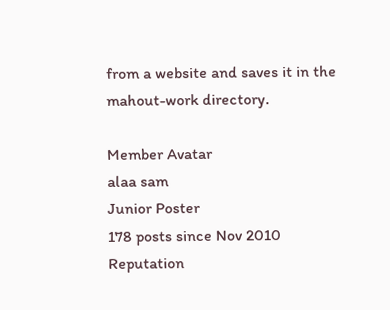from a website and saves it in the mahout-work directory.

Member Avatar
alaa sam
Junior Poster
178 posts since Nov 2010
Reputation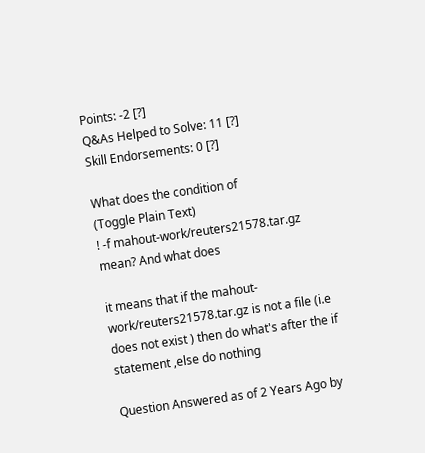Points: -2 [?]
Q&As Helped to Solve: 11 [?]
Skill Endorsements: 0 [?]

What does the condition of
(Toggle Plain Text)
! -f mahout-work/reuters21578.tar.gz
mean? And what does

it means that if the mahout-work/reuters21578.tar.gz is not a file (i.e does not exist ) then do what's after the if statement ,else do nothing

Question Answered as of 2 Years Ago by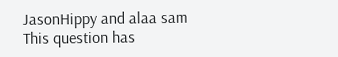JasonHippy and alaa sam
This question has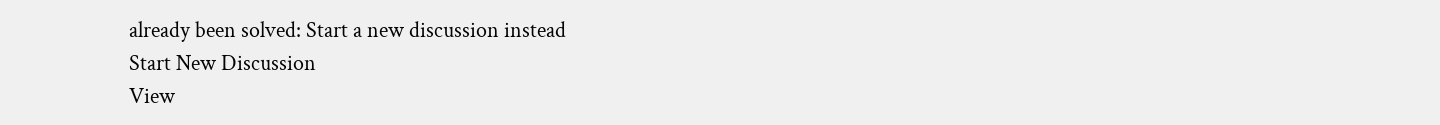already been solved: Start a new discussion instead
Start New Discussion
View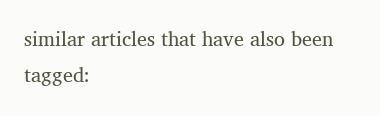similar articles that have also been tagged: